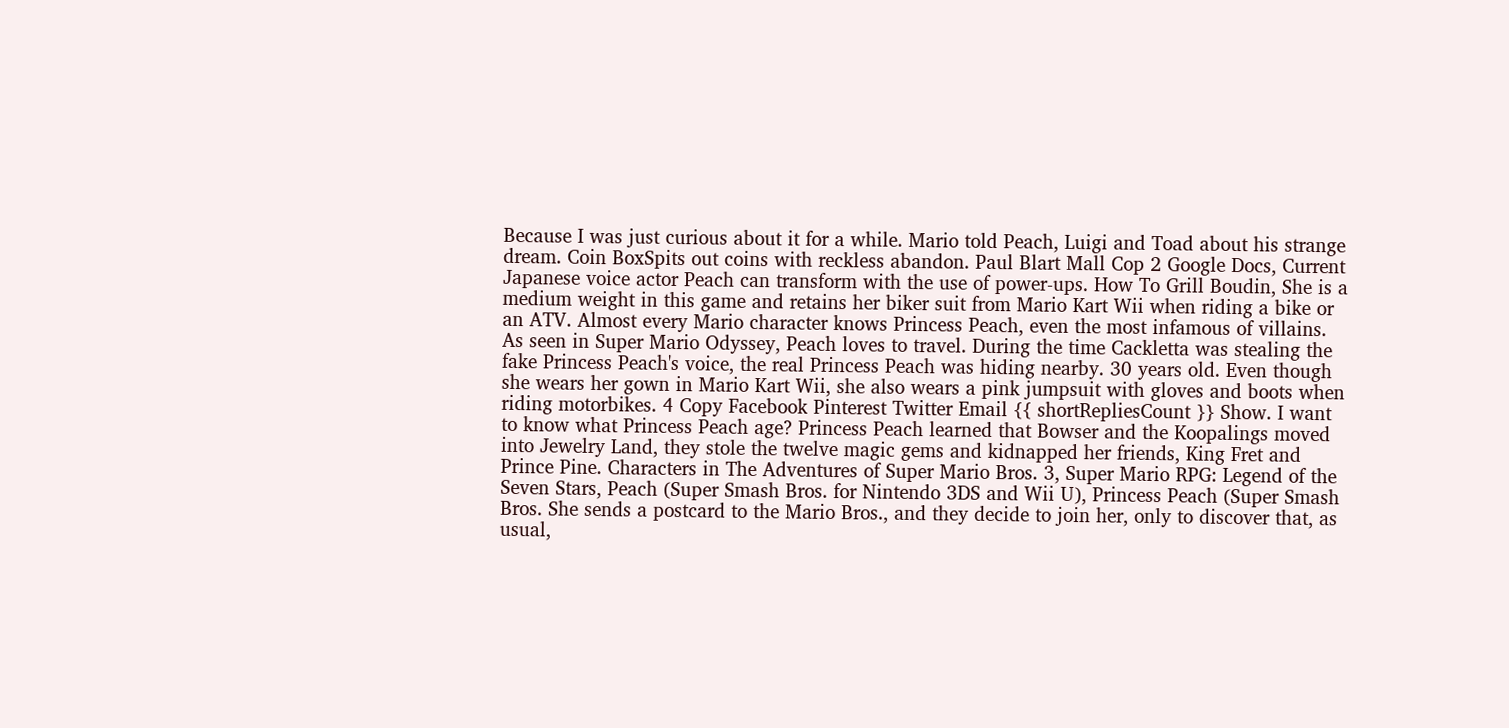Because I was just curious about it for a while. Mario told Peach, Luigi and Toad about his strange dream. Coin BoxSpits out coins with reckless abandon. Paul Blart Mall Cop 2 Google Docs, Current Japanese voice actor Peach can transform with the use of power-ups. How To Grill Boudin, She is a medium weight in this game and retains her biker suit from Mario Kart Wii when riding a bike or an ATV. Almost every Mario character knows Princess Peach, even the most infamous of villains. As seen in Super Mario Odyssey, Peach loves to travel. During the time Cackletta was stealing the fake Princess Peach's voice, the real Princess Peach was hiding nearby. 30 years old. Even though she wears her gown in Mario Kart Wii, she also wears a pink jumpsuit with gloves and boots when riding motorbikes. 4 Copy Facebook Pinterest Twitter Email {{ shortRepliesCount }} Show. I want to know what Princess Peach age? Princess Peach learned that Bowser and the Koopalings moved into Jewelry Land, they stole the twelve magic gems and kidnapped her friends, King Fret and Prince Pine. Characters in The Adventures of Super Mario Bros. 3, Super Mario RPG: Legend of the Seven Stars, Peach (Super Smash Bros. for Nintendo 3DS and Wii U), Princess Peach (Super Smash Bros. She sends a postcard to the Mario Bros., and they decide to join her, only to discover that, as usual,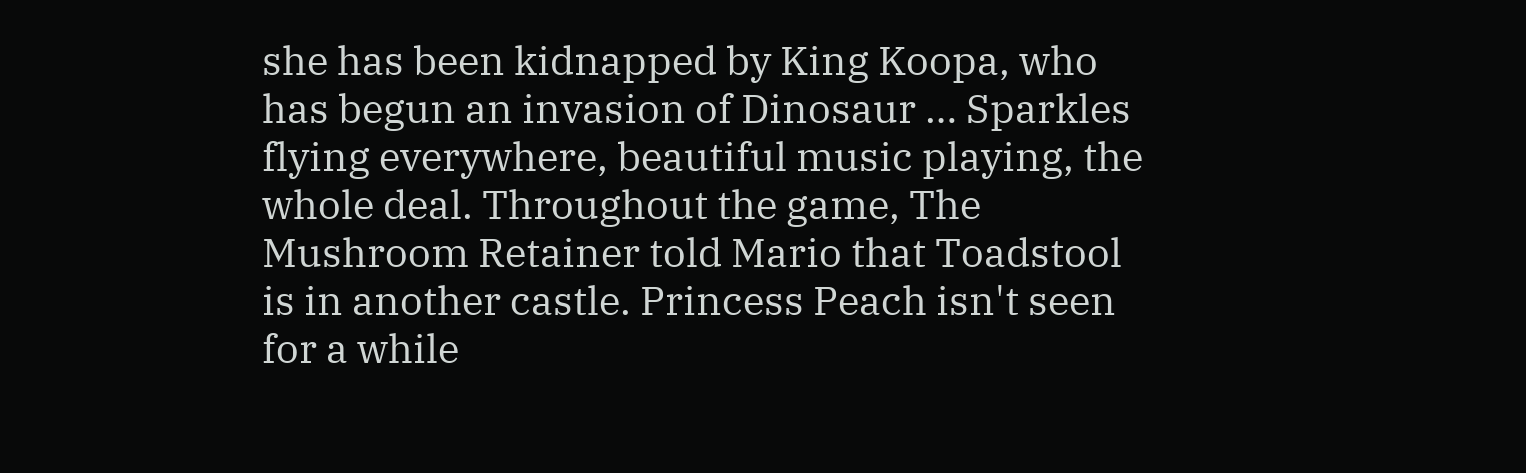she has been kidnapped by King Koopa, who has begun an invasion of Dinosaur … Sparkles flying everywhere, beautiful music playing, the whole deal. Throughout the game, The Mushroom Retainer told Mario that Toadstool is in another castle. Princess Peach isn't seen for a while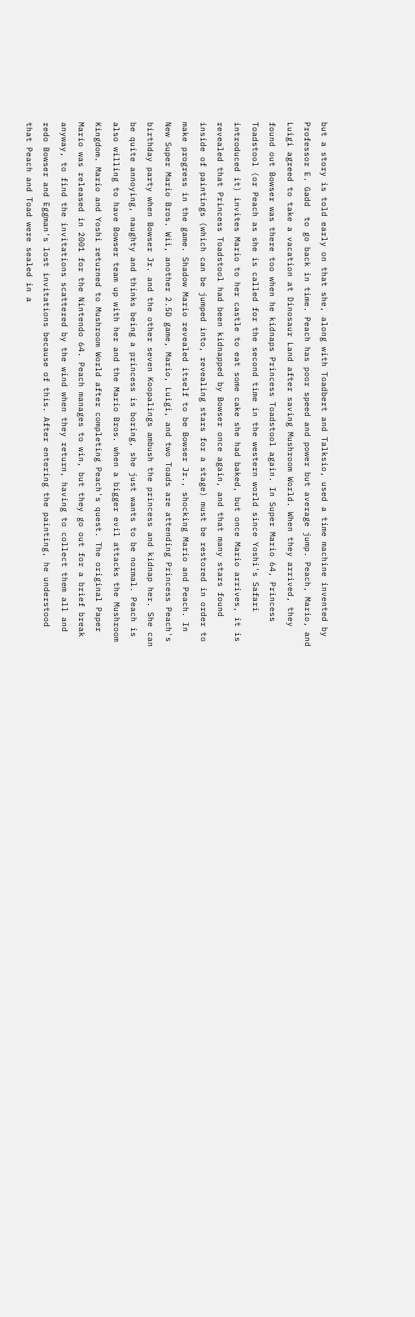but a story is told early on that she, along with Toadbert and Talksio, used a time machine invented by Professor E. Gadd  to go back in time. Peach has poor speed and power but average jump. Peach, Mario, and Luigi agreed to take a vacation at Dinosaur Land after saving Mushroom World. When they arrived, they found out Bowser was there too when he kidnaps Princess Toadstool again. In Super Mario 64, Princess Toadstool (or Peach as she is called for the second time in the western world since Yoshi's Safari introduced it) invites Mario to her castle to eat some cake she had baked, but once Mario arrives, it is revealed that Princess Toadstool had been kidnapped by Bowser once again, and that many stars found inside of paintings (which can be jumped into, revealing stars for a stage) must be restored in order to make progress in the game. Shadow Mario revealed itself to be Bowser Jr., shocking Mario and Peach. In New Super Mario Bros. Wii, another 2.5D game, Mario, Luigi, and two Toads are attending Princess Peach's birthday party when Bowser Jr. and the other seven Koopalings ambush the princess and kidnap her. She can be quite annoying, naughty and thinks being a princess is boring, she just wants to be normal. Peach is also willing to have Bowser team up with her and the Mario Bros. when a bigger evil attacks the Mushroom Kingdom. Mario and Yoshi returned to Mushroom World after completing Peach's quest. The original Paper Mario was released in 2001 for the Nintendo 64. Peach manages to win, but they go out for a brief break anyway, to find the invitations scattered by the wind when they return, having to collect them all and redo Bowser and Eggman's lost invitations because of this. After entering the painting, he understood that Peach and Toad were sealed in a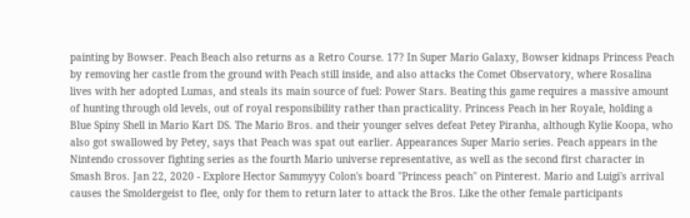painting by Bowser. Peach Beach also returns as a Retro Course. 17? In Super Mario Galaxy, Bowser kidnaps Princess Peach by removing her castle from the ground with Peach still inside, and also attacks the Comet Observatory, where Rosalina lives with her adopted Lumas, and steals its main source of fuel: Power Stars. Beating this game requires a massive amount of hunting through old levels, out of royal responsibility rather than practicality. Princess Peach in her Royale, holding a Blue Spiny Shell in Mario Kart DS. The Mario Bros. and their younger selves defeat Petey Piranha, although Kylie Koopa, who also got swallowed by Petey, says that Peach was spat out earlier. Appearances Super Mario series. Peach appears in the Nintendo crossover fighting series as the fourth Mario universe representative, as well as the second first character in Smash Bros. Jan 22, 2020 - Explore Hector Sammyyy Colon's board "Princess peach" on Pinterest. Mario and Luigi's arrival causes the Smoldergeist to flee, only for them to return later to attack the Bros. Like the other female participants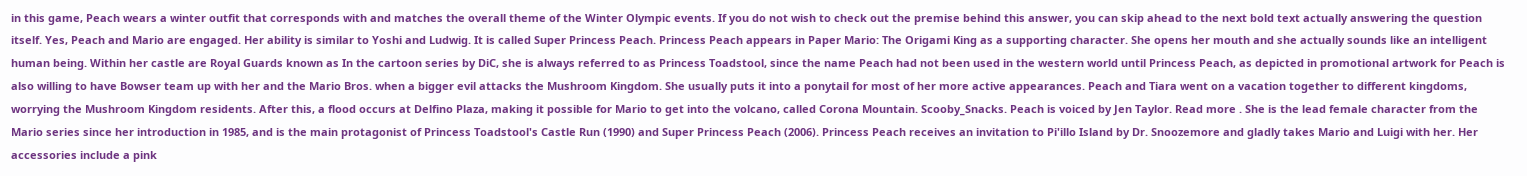in this game, Peach wears a winter outfit that corresponds with and matches the overall theme of the Winter Olympic events. If you do not wish to check out the premise behind this answer, you can skip ahead to the next bold text actually answering the question itself. Yes, Peach and Mario are engaged. Her ability is similar to Yoshi and Ludwig. It is called Super Princess Peach. Princess Peach appears in Paper Mario: The Origami King as a supporting character. She opens her mouth and she actually sounds like an intelligent human being. Within her castle are Royal Guards known as In the cartoon series by DiC, she is always referred to as Princess Toadstool, since the name Peach had not been used in the western world until Princess Peach, as depicted in promotional artwork for Peach is also willing to have Bowser team up with her and the Mario Bros. when a bigger evil attacks the Mushroom Kingdom. She usually puts it into a ponytail for most of her more active appearances. Peach and Tiara went on a vacation together to different kingdoms, worrying the Mushroom Kingdom residents. After this, a flood occurs at Delfino Plaza, making it possible for Mario to get into the volcano, called Corona Mountain. Scooby_Snacks. Peach is voiced by Jen Taylor. Read more . She is the lead female character from the Mario series since her introduction in 1985, and is the main protagonist of Princess Toadstool's Castle Run (1990) and Super Princess Peach (2006). Princess Peach receives an invitation to Pi'illo Island by Dr. Snoozemore and gladly takes Mario and Luigi with her. Her accessories include a pink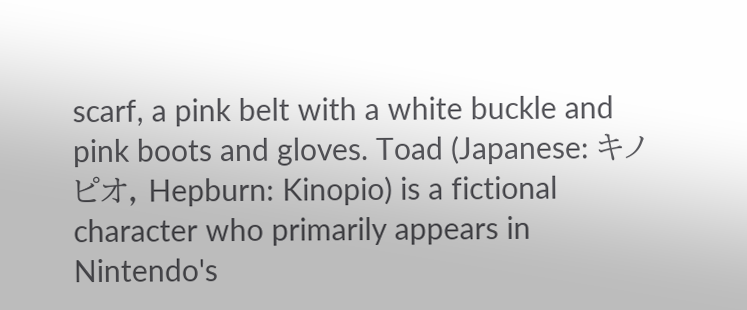scarf, a pink belt with a white buckle and pink boots and gloves. Toad (Japanese: キノピオ, Hepburn: Kinopio) is a fictional character who primarily appears in Nintendo's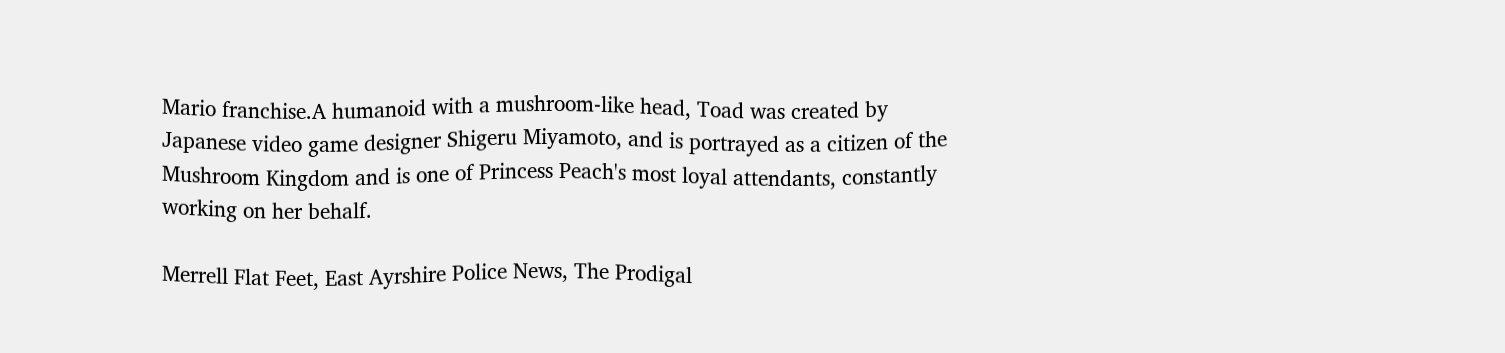Mario franchise.A humanoid with a mushroom-like head, Toad was created by Japanese video game designer Shigeru Miyamoto, and is portrayed as a citizen of the Mushroom Kingdom and is one of Princess Peach's most loyal attendants, constantly working on her behalf.

Merrell Flat Feet, East Ayrshire Police News, The Prodigal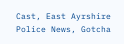Cast, East Ayrshire Police News, Gotcha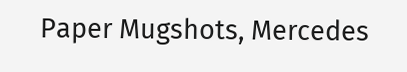Paper Mugshots, Mercedes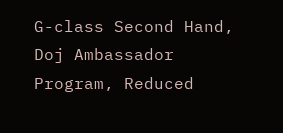G-class Second Hand, Doj Ambassador Program, Reduced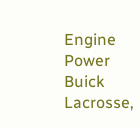Engine Power Buick Lacrosse,